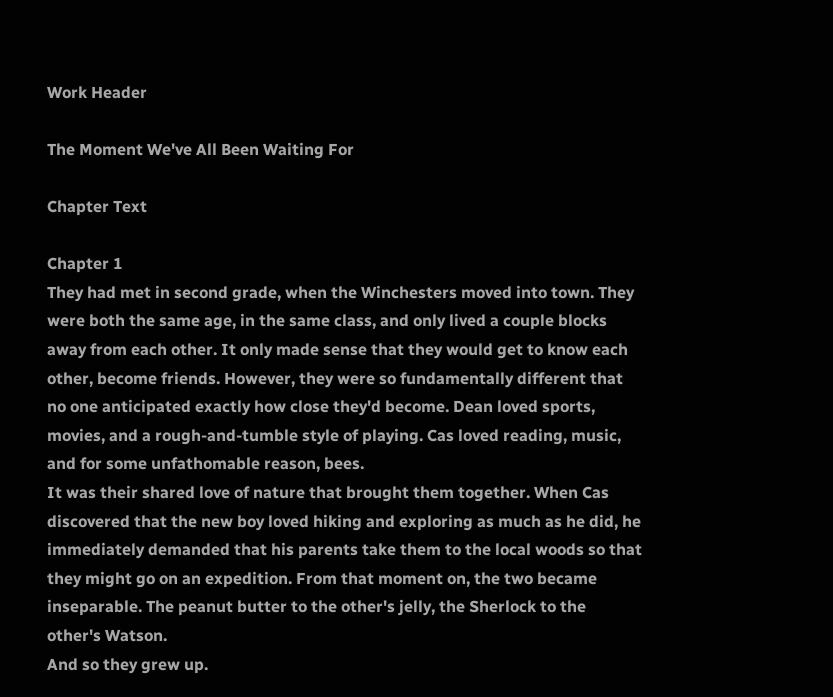Work Header

The Moment We've All Been Waiting For

Chapter Text

Chapter 1
They had met in second grade, when the Winchesters moved into town. They were both the same age, in the same class, and only lived a couple blocks away from each other. It only made sense that they would get to know each other, become friends. However, they were so fundamentally different that no one anticipated exactly how close they'd become. Dean loved sports, movies, and a rough-and-tumble style of playing. Cas loved reading, music, and for some unfathomable reason, bees.
It was their shared love of nature that brought them together. When Cas discovered that the new boy loved hiking and exploring as much as he did, he immediately demanded that his parents take them to the local woods so that they might go on an expedition. From that moment on, the two became inseparable. The peanut butter to the other's jelly, the Sherlock to the other's Watson.
And so they grew up.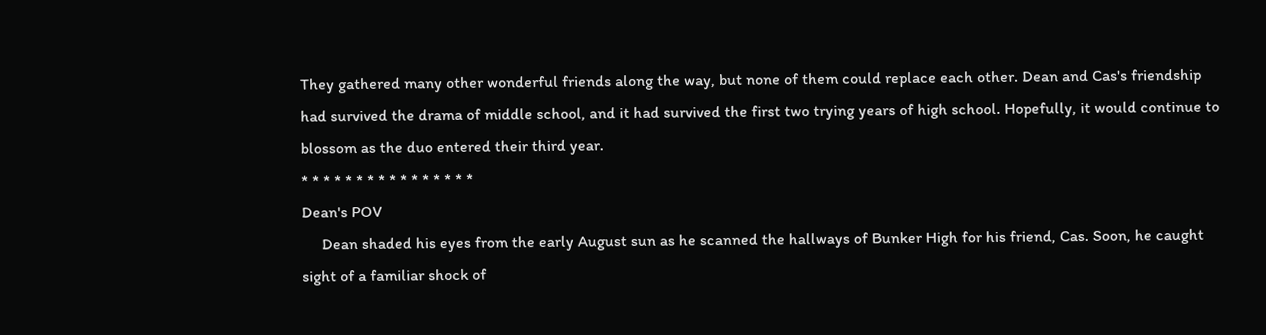They gathered many other wonderful friends along the way, but none of them could replace each other. Dean and Cas's friendship had survived the drama of middle school, and it had survived the first two trying years of high school. Hopefully, it would continue to blossom as the duo entered their third year.
* * * * * * * * * * * * * * * *
Dean's POV
     Dean shaded his eyes from the early August sun as he scanned the hallways of Bunker High for his friend, Cas. Soon, he caught sight of a familiar shock of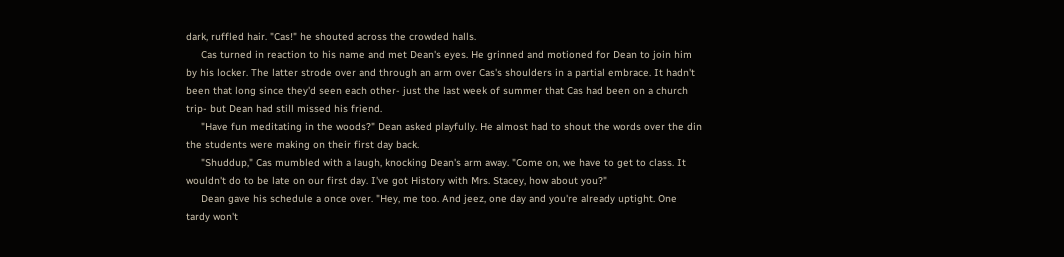dark, ruffled hair. "Cas!" he shouted across the crowded halls.
     Cas turned in reaction to his name and met Dean's eyes. He grinned and motioned for Dean to join him by his locker. The latter strode over and through an arm over Cas's shoulders in a partial embrace. It hadn't been that long since they'd seen each other- just the last week of summer that Cas had been on a church trip- but Dean had still missed his friend.
     "Have fun meditating in the woods?" Dean asked playfully. He almost had to shout the words over the din the students were making on their first day back.
     "Shuddup," Cas mumbled with a laugh, knocking Dean's arm away. "Come on, we have to get to class. It wouldn't do to be late on our first day. I've got History with Mrs. Stacey, how about you?"
     Dean gave his schedule a once over. "Hey, me too. And jeez, one day and you're already uptight. One tardy won't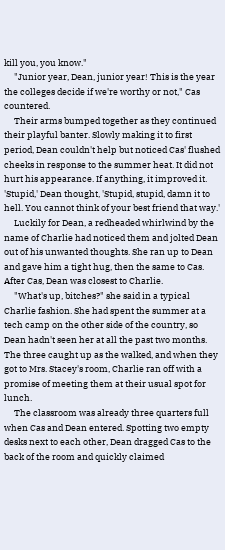kill you, you know."
     "Junior year, Dean, junior year! This is the year the colleges decide if we're worthy or not," Cas countered.
     Their arms bumped together as they continued their playful banter. Slowly making it to first period, Dean couldn't help but noticed Cas' flushed cheeks in response to the summer heat. It did not hurt his appearance. If anything, it improved it. 'Stupid,' Dean thought, 'Stupid, stupid, damn it to hell. You cannot think of your best friend that way.'
     Luckily for Dean, a redheaded whirlwind by the name of Charlie had noticed them and jolted Dean out of his unwanted thoughts. She ran up to Dean and gave him a tight hug, then the same to Cas. After Cas, Dean was closest to Charlie.
     "What's up, bitches?" she said in a typical Charlie fashion. She had spent the summer at a tech camp on the other side of the country, so Dean hadn't seen her at all the past two months. The three caught up as the walked, and when they got to Mrs. Stacey's room, Charlie ran off with a promise of meeting them at their usual spot for lunch.
     The classroom was already three quarters full when Cas and Dean entered. Spotting two empty desks next to each other, Dean dragged Cas to the back of the room and quickly claimed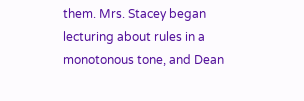them. Mrs. Stacey began lecturing about rules in a monotonous tone, and Dean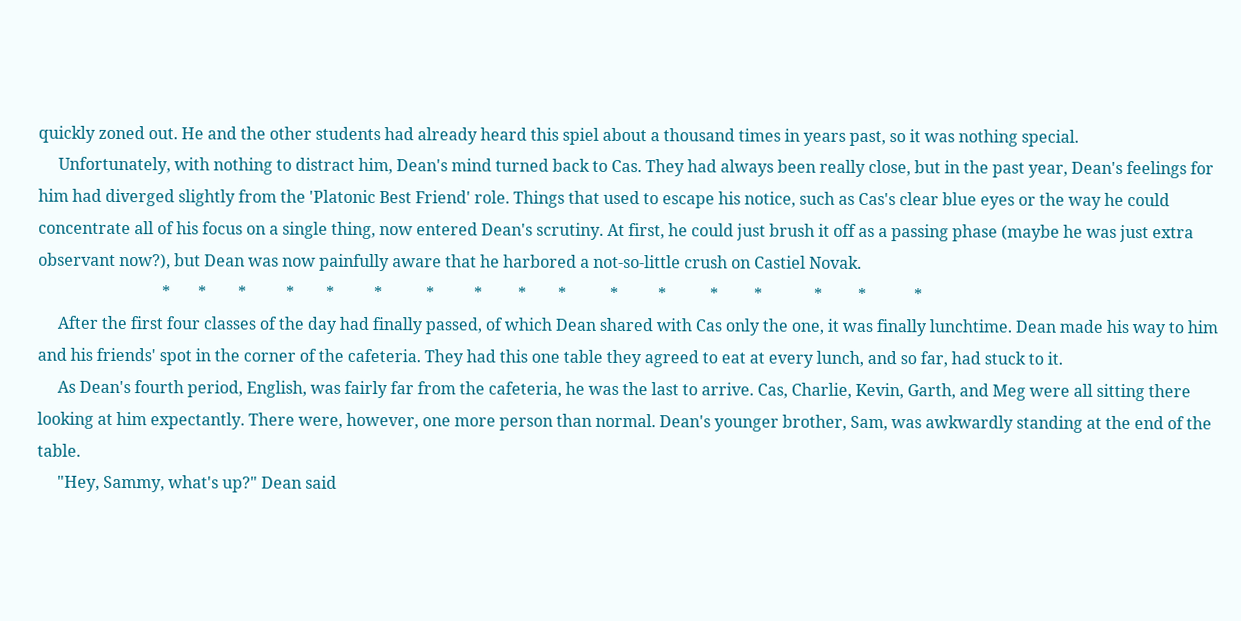quickly zoned out. He and the other students had already heard this spiel about a thousand times in years past, so it was nothing special.
     Unfortunately, with nothing to distract him, Dean's mind turned back to Cas. They had always been really close, but in the past year, Dean's feelings for him had diverged slightly from the 'Platonic Best Friend' role. Things that used to escape his notice, such as Cas's clear blue eyes or the way he could concentrate all of his focus on a single thing, now entered Dean's scrutiny. At first, he could just brush it off as a passing phase (maybe he was just extra observant now?), but Dean was now painfully aware that he harbored a not-so-little crush on Castiel Novak.
                               *       *        *          *        *          *           *          *         *        *           *          *           *         *             *         *            *
     After the first four classes of the day had finally passed, of which Dean shared with Cas only the one, it was finally lunchtime. Dean made his way to him and his friends' spot in the corner of the cafeteria. They had this one table they agreed to eat at every lunch, and so far, had stuck to it.
     As Dean's fourth period, English, was fairly far from the cafeteria, he was the last to arrive. Cas, Charlie, Kevin, Garth, and Meg were all sitting there looking at him expectantly. There were, however, one more person than normal. Dean's younger brother, Sam, was awkwardly standing at the end of the table.
     "Hey, Sammy, what's up?" Dean said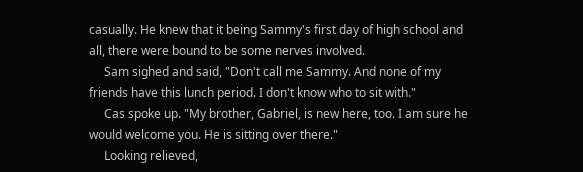casually. He knew that it being Sammy's first day of high school and all, there were bound to be some nerves involved.
     Sam sighed and said, "Don't call me Sammy. And none of my friends have this lunch period. I don't know who to sit with."
     Cas spoke up. "My brother, Gabriel, is new here, too. I am sure he would welcome you. He is sitting over there."
     Looking relieved,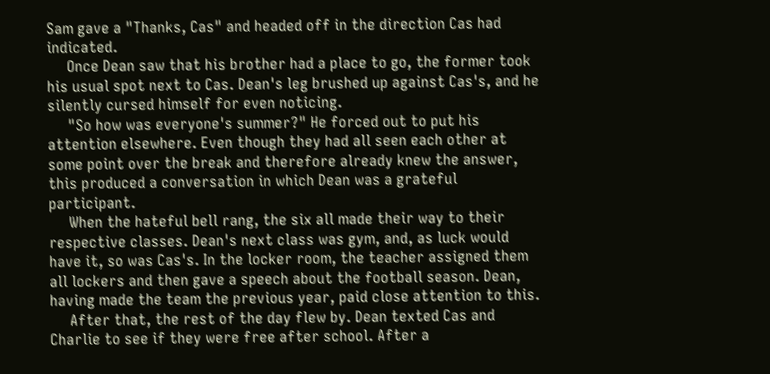Sam gave a "Thanks, Cas" and headed off in the direction Cas had indicated.
     Once Dean saw that his brother had a place to go, the former took his usual spot next to Cas. Dean's leg brushed up against Cas's, and he silently cursed himself for even noticing.
     "So how was everyone's summer?" He forced out to put his attention elsewhere. Even though they had all seen each other at some point over the break and therefore already knew the answer, this produced a conversation in which Dean was a grateful participant.
     When the hateful bell rang, the six all made their way to their respective classes. Dean's next class was gym, and, as luck would have it, so was Cas's. In the locker room, the teacher assigned them all lockers and then gave a speech about the football season. Dean, having made the team the previous year, paid close attention to this.
     After that, the rest of the day flew by. Dean texted Cas and Charlie to see if they were free after school. After a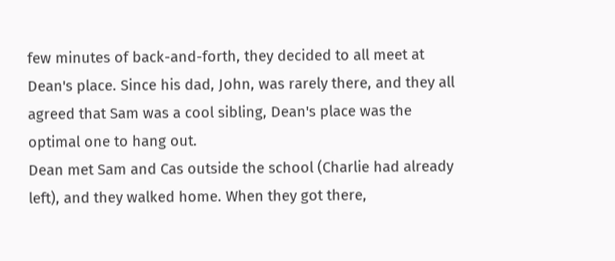few minutes of back-and-forth, they decided to all meet at Dean's place. Since his dad, John, was rarely there, and they all agreed that Sam was a cool sibling, Dean's place was the optimal one to hang out.
Dean met Sam and Cas outside the school (Charlie had already left), and they walked home. When they got there,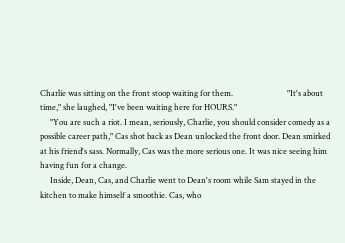Charlie was sitting on the front stoop waiting for them.                           "It's about time," she laughed, "I've been waiting here for HOURS."
     "You are such a riot. I mean, seriously, Charlie, you should consider comedy as a possible career path," Cas shot back as Dean unlocked the front door. Dean smirked at his friend's sass. Normally, Cas was the more serious one. It was nice seeing him having fun for a change.
     Inside, Dean, Cas, and Charlie went to Dean's room while Sam stayed in the kitchen to make himself a smoothie. Cas, who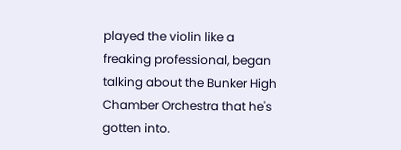played the violin like a freaking professional, began talking about the Bunker High Chamber Orchestra that he's gotten into.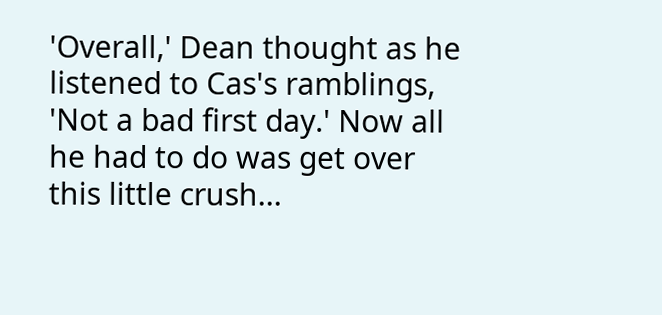'Overall,' Dean thought as he listened to Cas's ramblings, 'Not a bad first day.' Now all he had to do was get over this little crush...